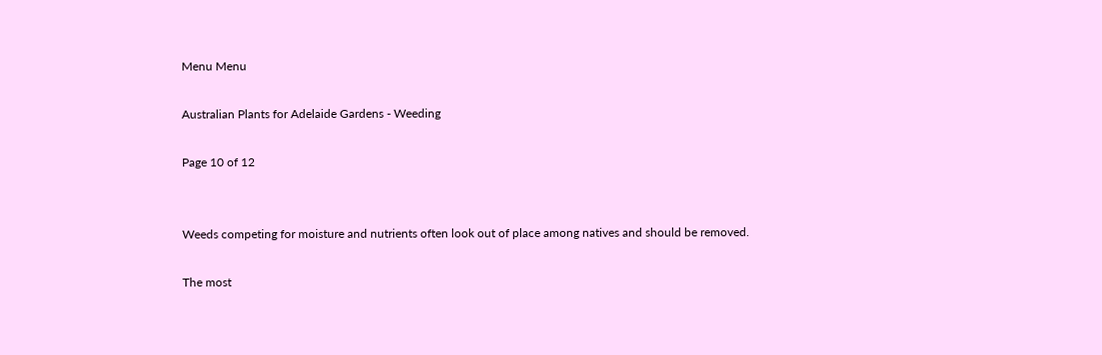Menu Menu

Australian Plants for Adelaide Gardens - Weeding

Page 10 of 12


Weeds competing for moisture and nutrients often look out of place among natives and should be removed.

The most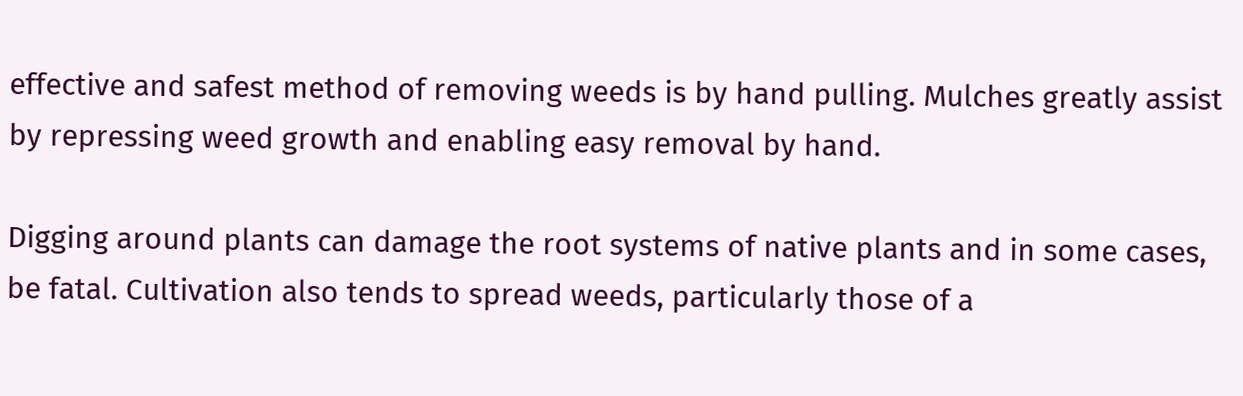effective and safest method of removing weeds is by hand pulling. Mulches greatly assist by repressing weed growth and enabling easy removal by hand.

Digging around plants can damage the root systems of native plants and in some cases, be fatal. Cultivation also tends to spread weeds, particularly those of a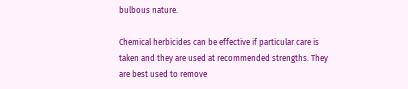bulbous nature.

Chemical herbicides can be effective if particular care is taken and they are used at recommended strengths. They are best used to remove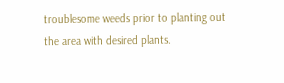troublesome weeds prior to planting out the area with desired plants.